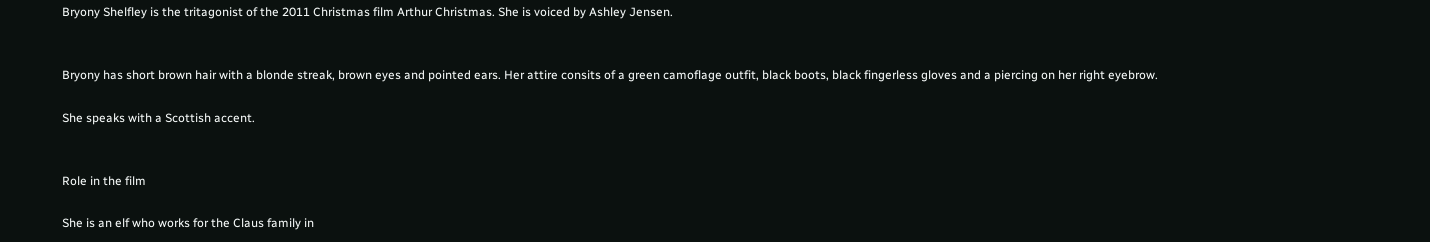Bryony Shelfley is the tritagonist of the 2011 Christmas film Arthur Christmas. She is voiced by Ashley Jensen.


Bryony has short brown hair with a blonde streak, brown eyes and pointed ears. Her attire consits of a green camoflage outfit, black boots, black fingerless gloves and a piercing on her right eyebrow.

She speaks with a Scottish accent.


Role in the film

She is an elf who works for the Claus family in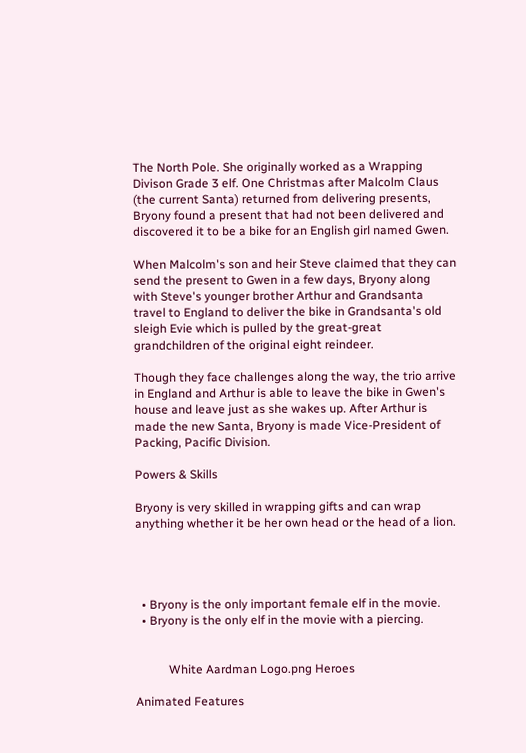The North Pole. She originally worked as a Wrapping Divison Grade 3 elf. One Christmas after Malcolm Claus (the current Santa) returned from delivering presents, Bryony found a present that had not been delivered and discovered it to be a bike for an English girl named Gwen.

When Malcolm's son and heir Steve claimed that they can send the present to Gwen in a few days, Bryony along with Steve's younger brother Arthur and Grandsanta travel to England to deliver the bike in Grandsanta's old sleigh Evie which is pulled by the great-great grandchildren of the original eight reindeer.

Though they face challenges along the way, the trio arrive in England and Arthur is able to leave the bike in Gwen's house and leave just as she wakes up. After Arthur is made the new Santa, Bryony is made Vice-President of Packing, Pacific Division.

Powers & Skills

Bryony is very skilled in wrapping gifts and can wrap anything whether it be her own head or the head of a lion.




  • Bryony is the only important female elf in the movie.
  • Bryony is the only elf in the movie with a piercing.


           White Aardman Logo.png Heroes

Animated Features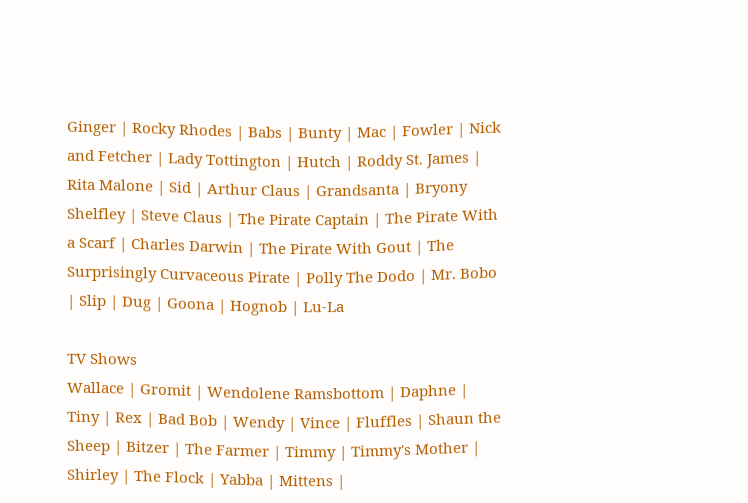Ginger | Rocky Rhodes | Babs | Bunty | Mac | Fowler | Nick and Fetcher | Lady Tottington | Hutch | Roddy St. James | Rita Malone | Sid | Arthur Claus | Grandsanta | Bryony Shelfley | Steve Claus | The Pirate Captain | The Pirate With a Scarf | Charles Darwin | The Pirate With Gout | The Surprisingly Curvaceous Pirate | Polly The Dodo | Mr. Bobo | Slip | Dug | Goona | Hognob | Lu-La

TV Shows
Wallace | Gromit | Wendolene Ramsbottom | Daphne | Tiny | Rex | Bad Bob | Wendy | Vince | Fluffles | Shaun the Sheep | Bitzer | The Farmer | Timmy | Timmy's Mother | Shirley | The Flock | Yabba | Mittens |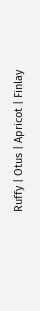Ruffy | Otus | Apricot | Finlay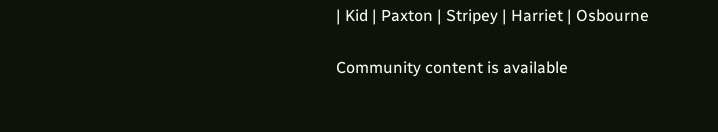| Kid | Paxton | Stripey | Harriet | Osbourne

Community content is available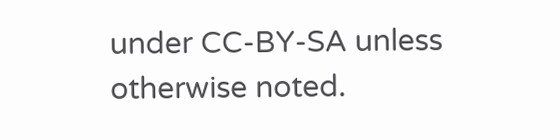under CC-BY-SA unless otherwise noted.